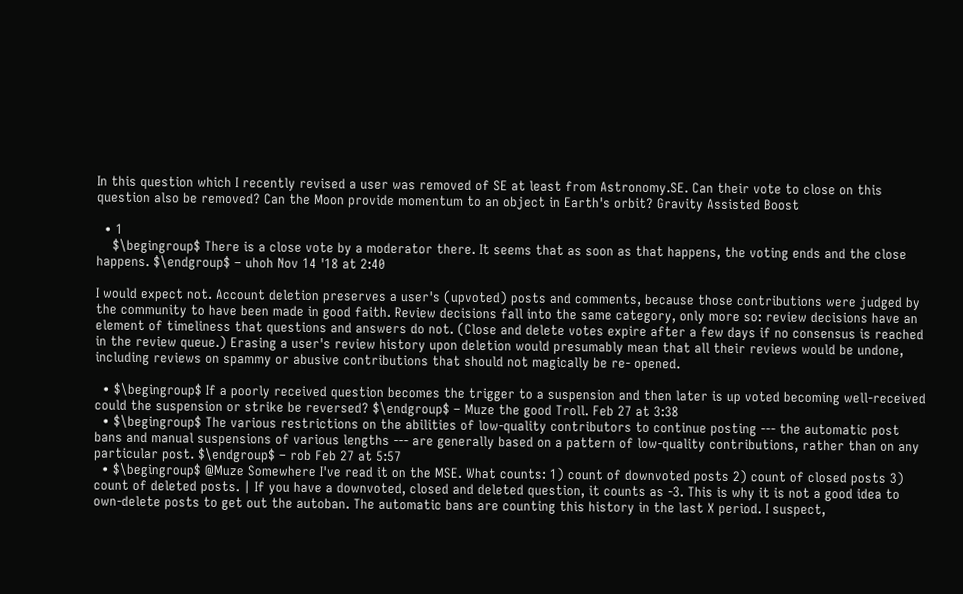In this question which I recently revised a user was removed of SE at least from Astronomy.SE. Can their vote to close on this question also be removed? Can the Moon provide momentum to an object in Earth's orbit? Gravity Assisted Boost

  • 1
    $\begingroup$ There is a close vote by a moderator there. It seems that as soon as that happens, the voting ends and the close happens. $\endgroup$ – uhoh Nov 14 '18 at 2:40

I would expect not. Account deletion preserves a user's (upvoted) posts and comments, because those contributions were judged by the community to have been made in good faith. Review decisions fall into the same category, only more so: review decisions have an element of timeliness that questions and answers do not. (Close and delete votes expire after a few days if no consensus is reached in the review queue.) Erasing a user's review history upon deletion would presumably mean that all their reviews would be undone, including reviews on spammy or abusive contributions that should not magically be re- opened.

  • $\begingroup$ If a poorly received question becomes the trigger to a suspension and then later is up voted becoming well-received could the suspension or strike be reversed? $\endgroup$ – Muze the good Troll. Feb 27 at 3:38
  • $\begingroup$ The various restrictions on the abilities of low-quality contributors to continue posting --- the automatic post bans and manual suspensions of various lengths --- are generally based on a pattern of low-quality contributions, rather than on any particular post. $\endgroup$ – rob Feb 27 at 5:57
  • $\begingroup$ @Muze Somewhere I've read it on the MSE. What counts: 1) count of downvoted posts 2) count of closed posts 3) count of deleted posts. | If you have a downvoted, closed and deleted question, it counts as -3. This is why it is not a good idea to own-delete posts to get out the autoban. The automatic bans are counting this history in the last X period. I suspect,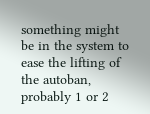something might be in the system to ease the lifting of the autoban, probably 1 or 2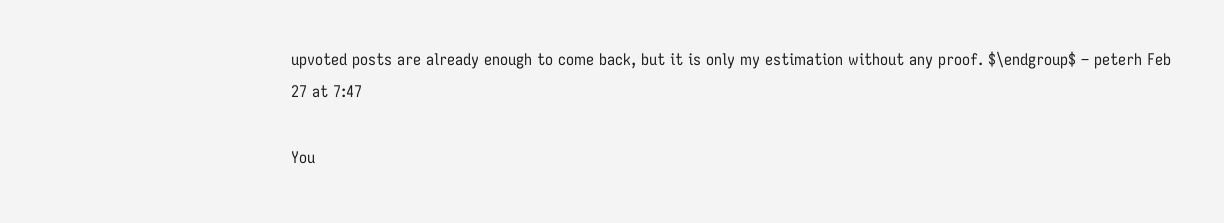upvoted posts are already enough to come back, but it is only my estimation without any proof. $\endgroup$ – peterh Feb 27 at 7:47

You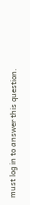must log in to answer this question.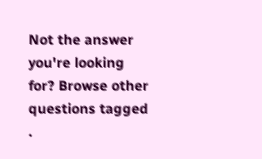Not the answer you're looking for? Browse other questions tagged .